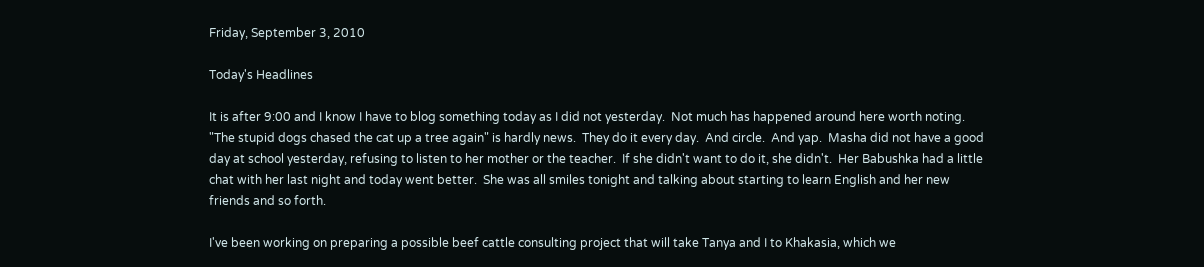Friday, September 3, 2010

Today's Headlines

It is after 9:00 and I know I have to blog something today as I did not yesterday.  Not much has happened around here worth noting.  "The stupid dogs chased the cat up a tree again" is hardly news.  They do it every day.  And circle.  And yap.  Masha did not have a good day at school yesterday, refusing to listen to her mother or the teacher.  If she didn't want to do it, she didn't.  Her Babushka had a little chat with her last night and today went better.  She was all smiles tonight and talking about starting to learn English and her new friends and so forth.

I've been working on preparing a possible beef cattle consulting project that will take Tanya and I to Khakasia, which we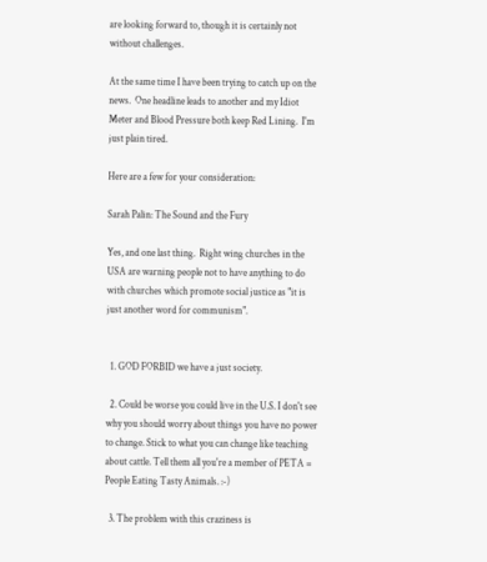are looking forward to, though it is certainly not without challenges.

At the same time I have been trying to catch up on the news.  One headline leads to another and my Idiot Meter and Blood Pressure both keep Red Lining.  I'm just plain tired.

Here are a few for your consideration:

Sarah Palin: The Sound and the Fury

Yes, and one last thing.  Right wing churches in the USA are warning people not to have anything to do with churches which promote social justice as "it is just another word for communism".


  1. GOD FORBID we have a just society.

  2. Could be worse you could live in the U.S. I don't see why you should worry about things you have no power to change. Stick to what you can change like teaching about cattle. Tell them all you're a member of PETA = People Eating Tasty Animals. :-)

  3. The problem with this craziness is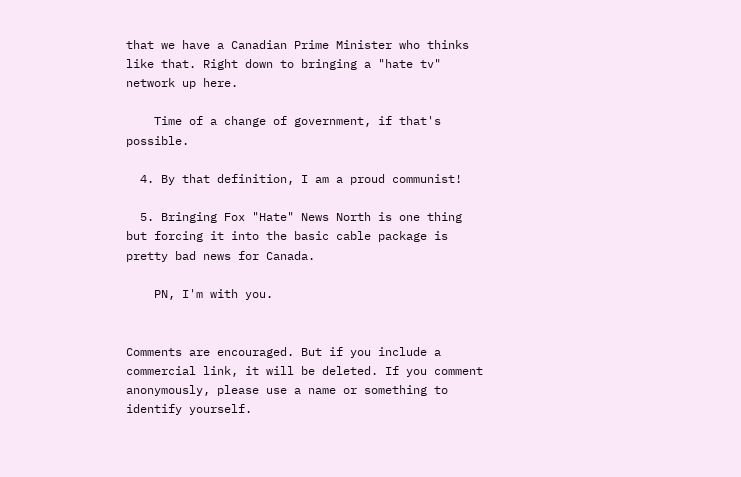that we have a Canadian Prime Minister who thinks like that. Right down to bringing a "hate tv" network up here.

    Time of a change of government, if that's possible.

  4. By that definition, I am a proud communist!

  5. Bringing Fox "Hate" News North is one thing but forcing it into the basic cable package is pretty bad news for Canada.

    PN, I'm with you.


Comments are encouraged. But if you include a commercial link, it will be deleted. If you comment anonymously, please use a name or something to identify yourself.